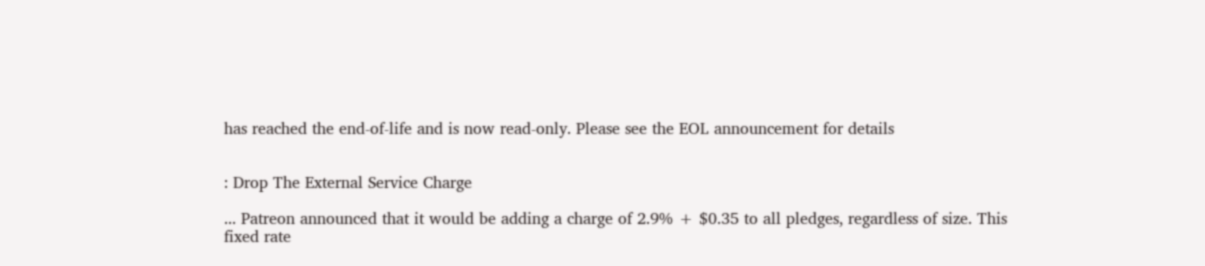has reached the end-of-life and is now read-only. Please see the EOL announcement for details


: Drop The External Service Charge

... Patreon announced that it would be adding a charge of 2.9% + $0.35 to all pledges, regardless of size. This fixed rate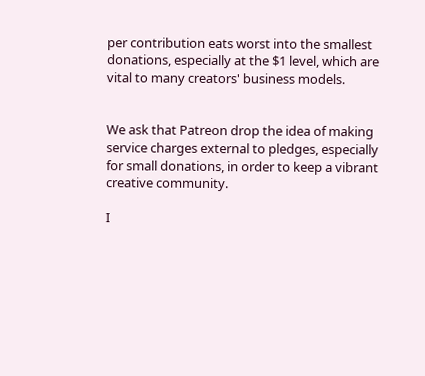per contribution eats worst into the smallest donations, especially at the $1 level, which are vital to many creators' business models.


We ask that Patreon drop the idea of making service charges external to pledges, especially for small donations, in order to keep a vibrant creative community.

I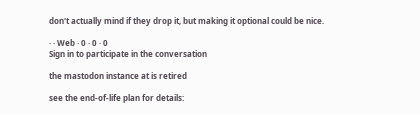don't actually mind if they drop it, but making it optional could be nice.

· · Web · 0 · 0 · 0
Sign in to participate in the conversation

the mastodon instance at is retired

see the end-of-life plan for details: